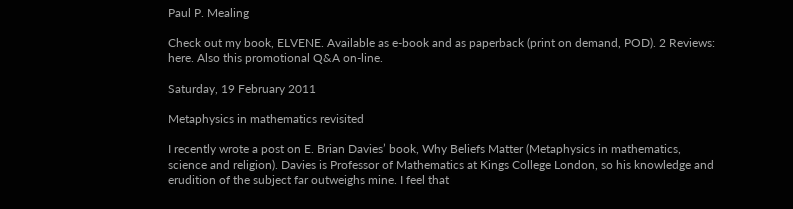Paul P. Mealing

Check out my book, ELVENE. Available as e-book and as paperback (print on demand, POD). 2 Reviews: here. Also this promotional Q&A on-line.

Saturday, 19 February 2011

Metaphysics in mathematics revisited

I recently wrote a post on E. Brian Davies’ book, Why Beliefs Matter (Metaphysics in mathematics, science and religion). Davies is Professor of Mathematics at Kings College London, so his knowledge and erudition of the subject far outweighs mine. I feel that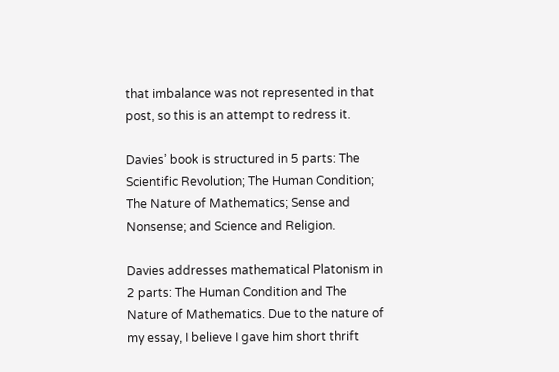that imbalance was not represented in that post, so this is an attempt to redress it.

Davies’ book is structured in 5 parts: The Scientific Revolution; The Human Condition; The Nature of Mathematics; Sense and Nonsense; and Science and Religion.

Davies addresses mathematical Platonism in 2 parts: The Human Condition and The Nature of Mathematics. Due to the nature of my essay, I believe I gave him short thrift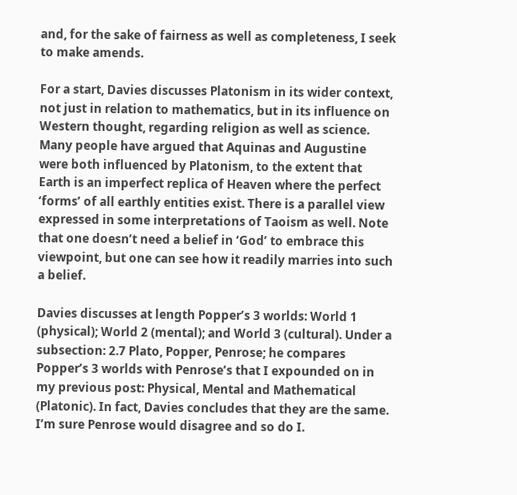and, for the sake of fairness as well as completeness, I seek to make amends.

For a start, Davies discusses Platonism in its wider context, not just in relation to mathematics, but in its influence on Western thought, regarding religion as well as science. Many people have argued that Aquinas and Augustine were both influenced by Platonism, to the extent that Earth is an imperfect replica of Heaven where the perfect ‘forms’ of all earthly entities exist. There is a parallel view expressed in some interpretations of Taoism as well. Note that one doesn’t need a belief in ‘God’ to embrace this viewpoint, but one can see how it readily marries into such a belief.

Davies discusses at length Popper’s 3 worlds: World 1 (physical); World 2 (mental); and World 3 (cultural). Under a subsection: 2.7 Plato, Popper, Penrose; he compares Popper’s 3 worlds with Penrose’s that I expounded on in my previous post: Physical, Mental and Mathematical (Platonic). In fact, Davies concludes that they are the same. I’m sure Penrose would disagree and so do I.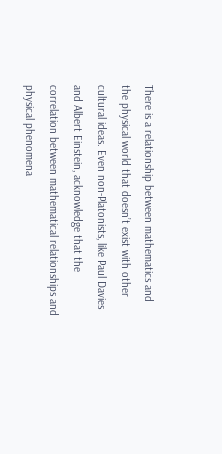There is a relationship between mathematics and the physical world that doesn’t exist with other cultural ideas. Even non-Platonists, like Paul Davies and Albert Einstein, acknowledge that the correlation between mathematical relationships and physical phenomena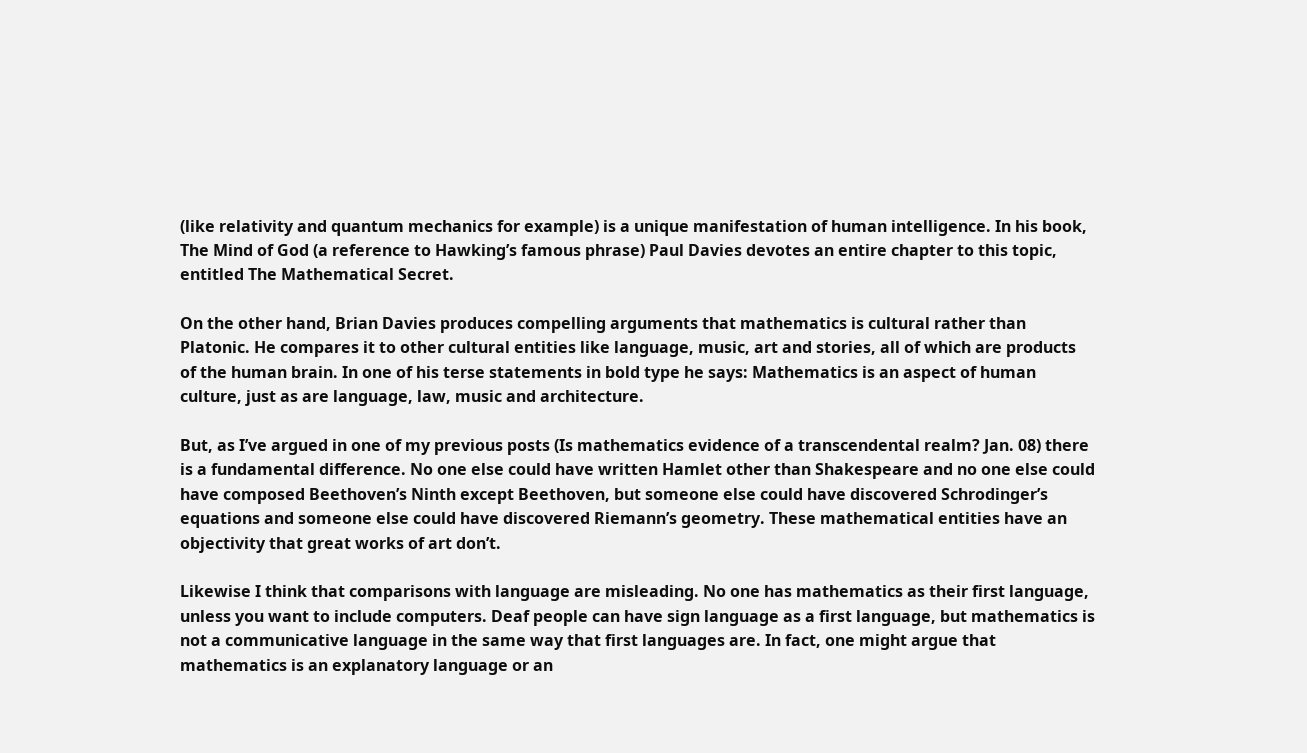(like relativity and quantum mechanics for example) is a unique manifestation of human intelligence. In his book, The Mind of God (a reference to Hawking’s famous phrase) Paul Davies devotes an entire chapter to this topic, entitled The Mathematical Secret.

On the other hand, Brian Davies produces compelling arguments that mathematics is cultural rather than Platonic. He compares it to other cultural entities like language, music, art and stories, all of which are products of the human brain. In one of his terse statements in bold type he says: Mathematics is an aspect of human culture, just as are language, law, music and architecture.

But, as I’ve argued in one of my previous posts (Is mathematics evidence of a transcendental realm? Jan. 08) there is a fundamental difference. No one else could have written Hamlet other than Shakespeare and no one else could have composed Beethoven’s Ninth except Beethoven, but someone else could have discovered Schrodinger’s equations and someone else could have discovered Riemann’s geometry. These mathematical entities have an objectivity that great works of art don’t.

Likewise I think that comparisons with language are misleading. No one has mathematics as their first language, unless you want to include computers. Deaf people can have sign language as a first language, but mathematics is not a communicative language in the same way that first languages are. In fact, one might argue that mathematics is an explanatory language or an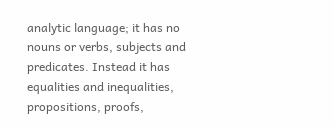analytic language; it has no nouns or verbs, subjects and predicates. Instead it has equalities and inequalities, propositions, proofs,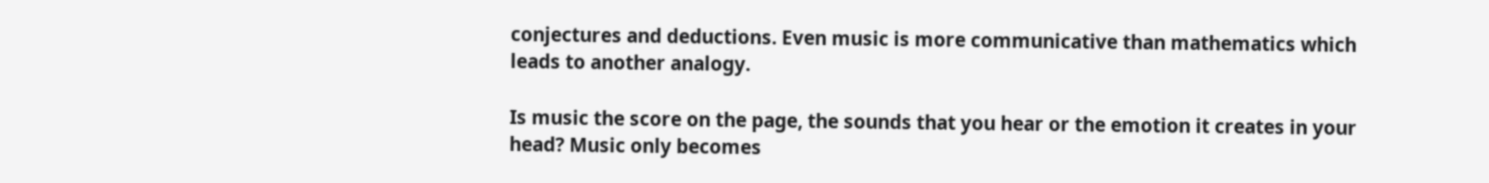conjectures and deductions. Even music is more communicative than mathematics which leads to another analogy.

Is music the score on the page, the sounds that you hear or the emotion it creates in your head? Music only becomes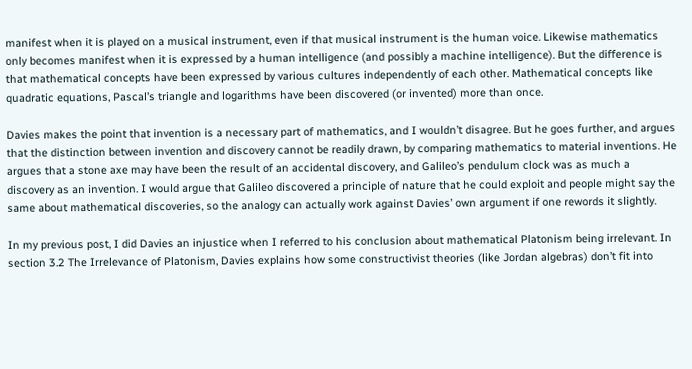manifest when it is played on a musical instrument, even if that musical instrument is the human voice. Likewise mathematics only becomes manifest when it is expressed by a human intelligence (and possibly a machine intelligence). But the difference is that mathematical concepts have been expressed by various cultures independently of each other. Mathematical concepts like quadratic equations, Pascal’s triangle and logarithms have been discovered (or invented) more than once.

Davies makes the point that invention is a necessary part of mathematics, and I wouldn’t disagree. But he goes further, and argues that the distinction between invention and discovery cannot be readily drawn, by comparing mathematics to material inventions. He argues that a stone axe may have been the result of an accidental discovery, and Galileo’s pendulum clock was as much a discovery as an invention. I would argue that Galileo discovered a principle of nature that he could exploit and people might say the same about mathematical discoveries, so the analogy can actually work against Davies’ own argument if one rewords it slightly.

In my previous post, I did Davies an injustice when I referred to his conclusion about mathematical Platonism being irrelevant. In section 3.2 The Irrelevance of Platonism, Davies explains how some constructivist theories (like Jordan algebras) don’t fit into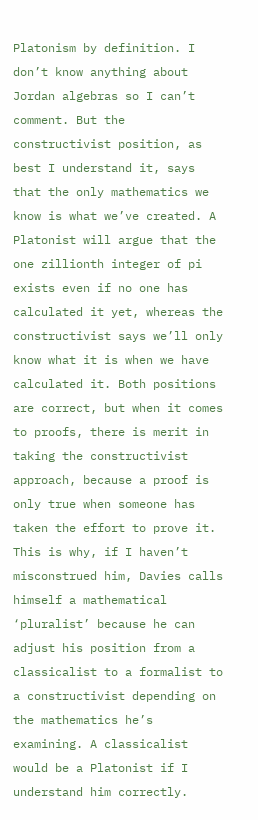Platonism by definition. I don’t know anything about Jordan algebras so I can’t comment. But the constructivist position, as best I understand it, says that the only mathematics we know is what we’ve created. A Platonist will argue that the one zillionth integer of pi exists even if no one has calculated it yet, whereas the constructivist says we’ll only know what it is when we have calculated it. Both positions are correct, but when it comes to proofs, there is merit in taking the constructivist approach, because a proof is only true when someone has taken the effort to prove it. This is why, if I haven’t misconstrued him, Davies calls himself a mathematical ‘pluralist’ because he can adjust his position from a classicalist to a formalist to a constructivist depending on the mathematics he’s examining. A classicalist would be a Platonist if I understand him correctly.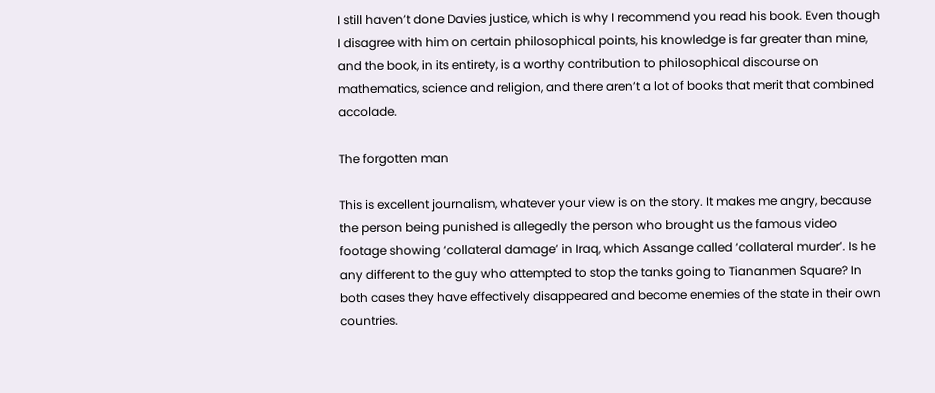I still haven’t done Davies justice, which is why I recommend you read his book. Even though I disagree with him on certain philosophical points, his knowledge is far greater than mine, and the book, in its entirety, is a worthy contribution to philosophical discourse on mathematics, science and religion, and there aren’t a lot of books that merit that combined accolade.

The forgotten man

This is excellent journalism, whatever your view is on the story. It makes me angry, because the person being punished is allegedly the person who brought us the famous video footage showing ‘collateral damage’ in Iraq, which Assange called ‘collateral murder’. Is he any different to the guy who attempted to stop the tanks going to Tiananmen Square? In both cases they have effectively disappeared and become enemies of the state in their own countries.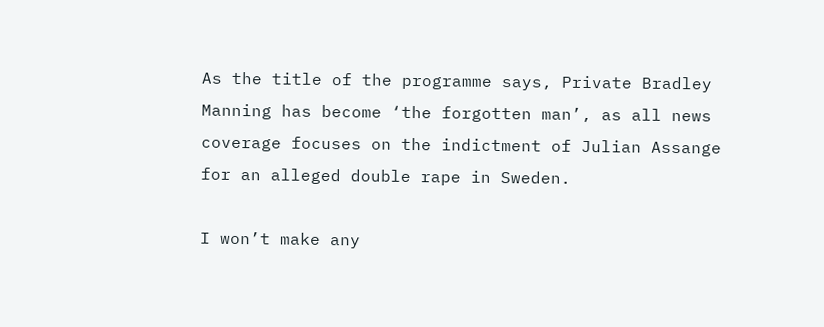As the title of the programme says, Private Bradley Manning has become ‘the forgotten man’, as all news coverage focuses on the indictment of Julian Assange for an alleged double rape in Sweden.

I won’t make any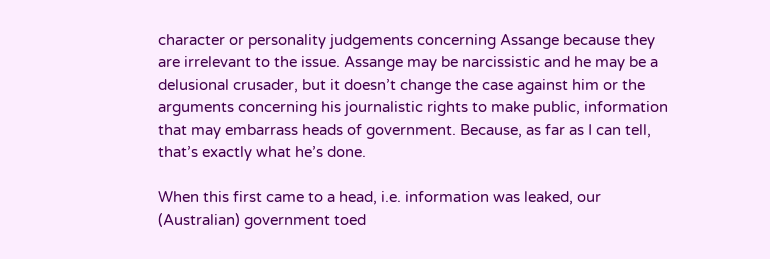character or personality judgements concerning Assange because they are irrelevant to the issue. Assange may be narcissistic and he may be a delusional crusader, but it doesn’t change the case against him or the arguments concerning his journalistic rights to make public, information that may embarrass heads of government. Because, as far as I can tell, that’s exactly what he’s done.

When this first came to a head, i.e. information was leaked, our (Australian) government toed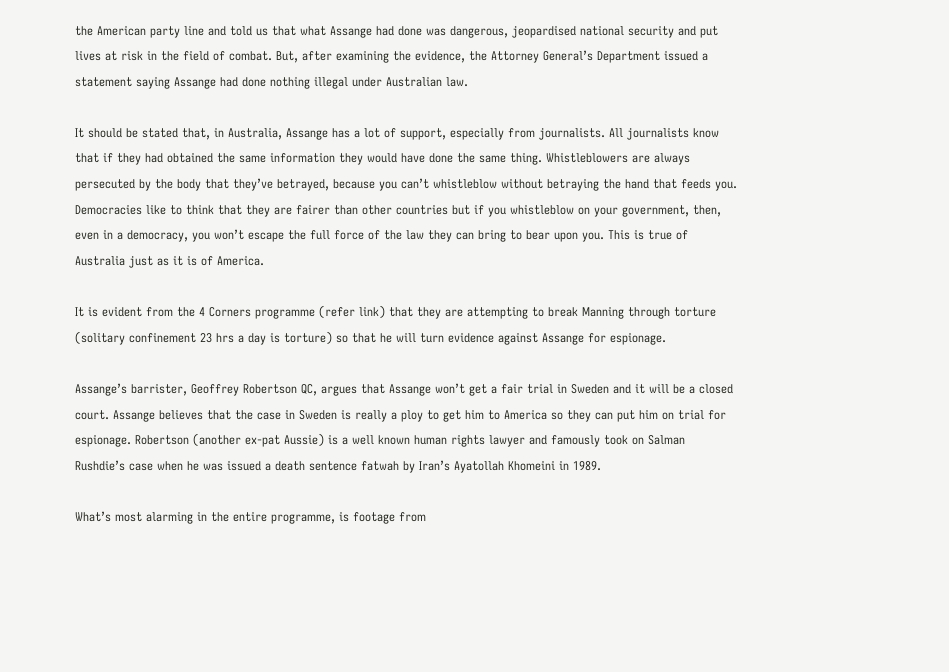the American party line and told us that what Assange had done was dangerous, jeopardised national security and put lives at risk in the field of combat. But, after examining the evidence, the Attorney General’s Department issued a statement saying Assange had done nothing illegal under Australian law.

It should be stated that, in Australia, Assange has a lot of support, especially from journalists. All journalists know that if they had obtained the same information they would have done the same thing. Whistleblowers are always persecuted by the body that they’ve betrayed, because you can’t whistleblow without betraying the hand that feeds you. Democracies like to think that they are fairer than other countries but if you whistleblow on your government, then, even in a democracy, you won’t escape the full force of the law they can bring to bear upon you. This is true of Australia just as it is of America.

It is evident from the 4 Corners programme (refer link) that they are attempting to break Manning through torture (solitary confinement 23 hrs a day is torture) so that he will turn evidence against Assange for espionage.

Assange’s barrister, Geoffrey Robertson QC, argues that Assange won’t get a fair trial in Sweden and it will be a closed court. Assange believes that the case in Sweden is really a ploy to get him to America so they can put him on trial for espionage. Robertson (another ex-pat Aussie) is a well known human rights lawyer and famously took on Salman Rushdie’s case when he was issued a death sentence fatwah by Iran’s Ayatollah Khomeini in 1989.

What’s most alarming in the entire programme, is footage from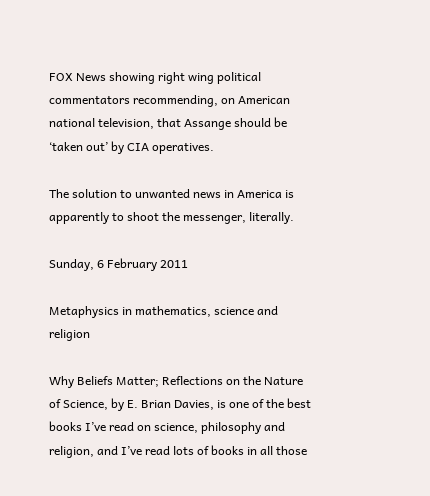FOX News showing right wing political commentators recommending, on American national television, that Assange should be ‘taken out’ by CIA operatives.

The solution to unwanted news in America is apparently to shoot the messenger, literally.

Sunday, 6 February 2011

Metaphysics in mathematics, science and religion

Why Beliefs Matter; Reflections on the Nature of Science, by E. Brian Davies, is one of the best books I’ve read on science, philosophy and religion, and I’ve read lots of books in all those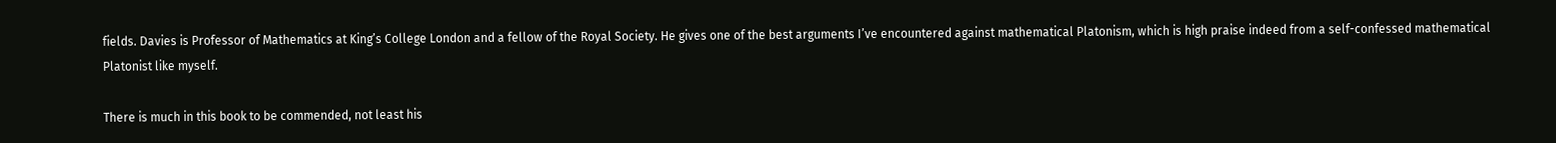fields. Davies is Professor of Mathematics at King’s College London and a fellow of the Royal Society. He gives one of the best arguments I’ve encountered against mathematical Platonism, which is high praise indeed from a self-confessed mathematical Platonist like myself.

There is much in this book to be commended, not least his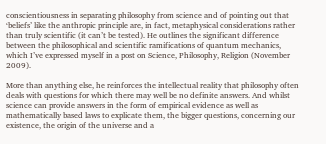conscientiousness in separating philosophy from science and of pointing out that ‘beliefs’ like the anthropic principle are, in fact, metaphysical considerations rather than truly scientific (it can’t be tested). He outlines the significant difference between the philosophical and scientific ramifications of quantum mechanics, which I’ve expressed myself in a post on Science, Philosophy, Religion (November 2009).

More than anything else, he reinforces the intellectual reality that philosophy often deals with questions for which there may well be no definite answers. And whilst science can provide answers in the form of empirical evidence as well as mathematically based laws to explicate them, the bigger questions, concerning our existence, the origin of the universe and a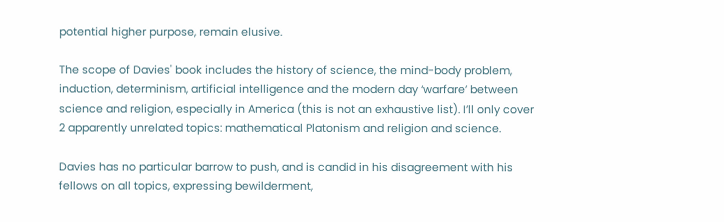potential higher purpose, remain elusive.

The scope of Davies' book includes the history of science, the mind-body problem, induction, determinism, artificial intelligence and the modern day ‘warfare’ between science and religion, especially in America (this is not an exhaustive list). I’ll only cover 2 apparently unrelated topics: mathematical Platonism and religion and science.

Davies has no particular barrow to push, and is candid in his disagreement with his fellows on all topics, expressing bewilderment,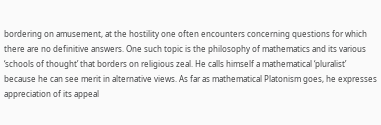bordering on amusement, at the hostility one often encounters concerning questions for which there are no definitive answers. One such topic is the philosophy of mathematics and its various ‘schools of thought’ that borders on religious zeal. He calls himself a mathematical ‘pluralist’ because he can see merit in alternative views. As far as mathematical Platonism goes, he expresses appreciation of its appeal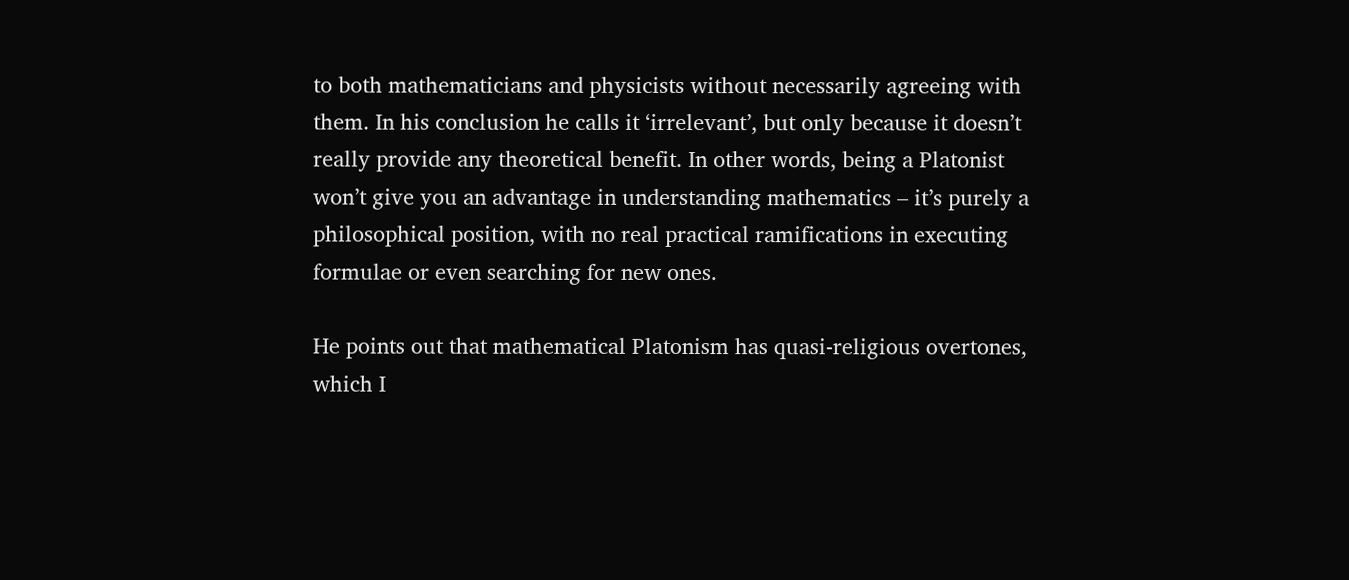to both mathematicians and physicists without necessarily agreeing with them. In his conclusion he calls it ‘irrelevant’, but only because it doesn’t really provide any theoretical benefit. In other words, being a Platonist won’t give you an advantage in understanding mathematics – it’s purely a philosophical position, with no real practical ramifications in executing formulae or even searching for new ones.

He points out that mathematical Platonism has quasi-religious overtones, which I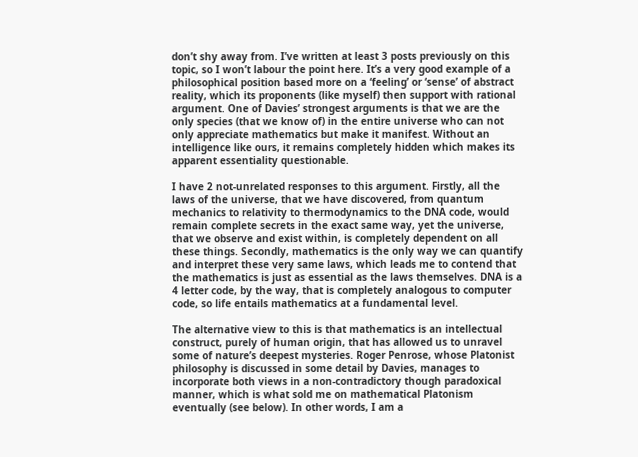don’t shy away from. I’ve written at least 3 posts previously on this topic, so I won’t labour the point here. It’s a very good example of a philosophical position based more on a ‘feeling’ or ‘sense’ of abstract reality, which its proponents (like myself) then support with rational argument. One of Davies’ strongest arguments is that we are the only species (that we know of) in the entire universe who can not only appreciate mathematics but make it manifest. Without an intelligence like ours, it remains completely hidden which makes its apparent essentiality questionable.

I have 2 not-unrelated responses to this argument. Firstly, all the laws of the universe, that we have discovered, from quantum mechanics to relativity to thermodynamics to the DNA code, would remain complete secrets in the exact same way, yet the universe, that we observe and exist within, is completely dependent on all these things. Secondly, mathematics is the only way we can quantify and interpret these very same laws, which leads me to contend that the mathematics is just as essential as the laws themselves. DNA is a 4 letter code, by the way, that is completely analogous to computer code, so life entails mathematics at a fundamental level.

The alternative view to this is that mathematics is an intellectual construct, purely of human origin, that has allowed us to unravel some of nature’s deepest mysteries. Roger Penrose, whose Platonist philosophy is discussed in some detail by Davies, manages to incorporate both views in a non-contradictory though paradoxical manner, which is what sold me on mathematical Platonism eventually (see below). In other words, I am a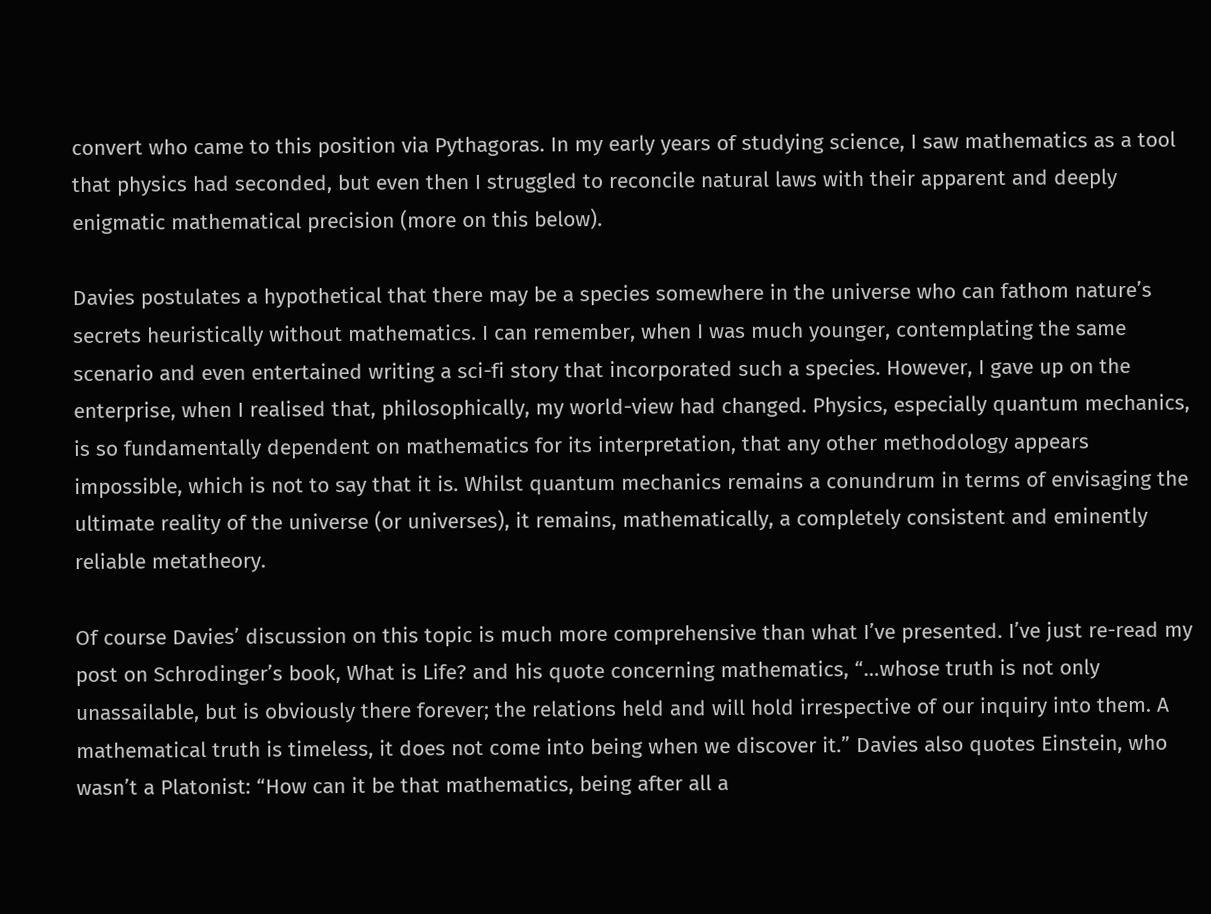convert who came to this position via Pythagoras. In my early years of studying science, I saw mathematics as a tool that physics had seconded, but even then I struggled to reconcile natural laws with their apparent and deeply enigmatic mathematical precision (more on this below).

Davies postulates a hypothetical that there may be a species somewhere in the universe who can fathom nature’s secrets heuristically without mathematics. I can remember, when I was much younger, contemplating the same scenario and even entertained writing a sci-fi story that incorporated such a species. However, I gave up on the enterprise, when I realised that, philosophically, my world-view had changed. Physics, especially quantum mechanics, is so fundamentally dependent on mathematics for its interpretation, that any other methodology appears impossible, which is not to say that it is. Whilst quantum mechanics remains a conundrum in terms of envisaging the ultimate reality of the universe (or universes), it remains, mathematically, a completely consistent and eminently reliable metatheory.

Of course Davies’ discussion on this topic is much more comprehensive than what I’ve presented. I’ve just re-read my post on Schrodinger’s book, What is Life? and his quote concerning mathematics, “…whose truth is not only unassailable, but is obviously there forever; the relations held and will hold irrespective of our inquiry into them. A mathematical truth is timeless, it does not come into being when we discover it.” Davies also quotes Einstein, who wasn’t a Platonist: “How can it be that mathematics, being after all a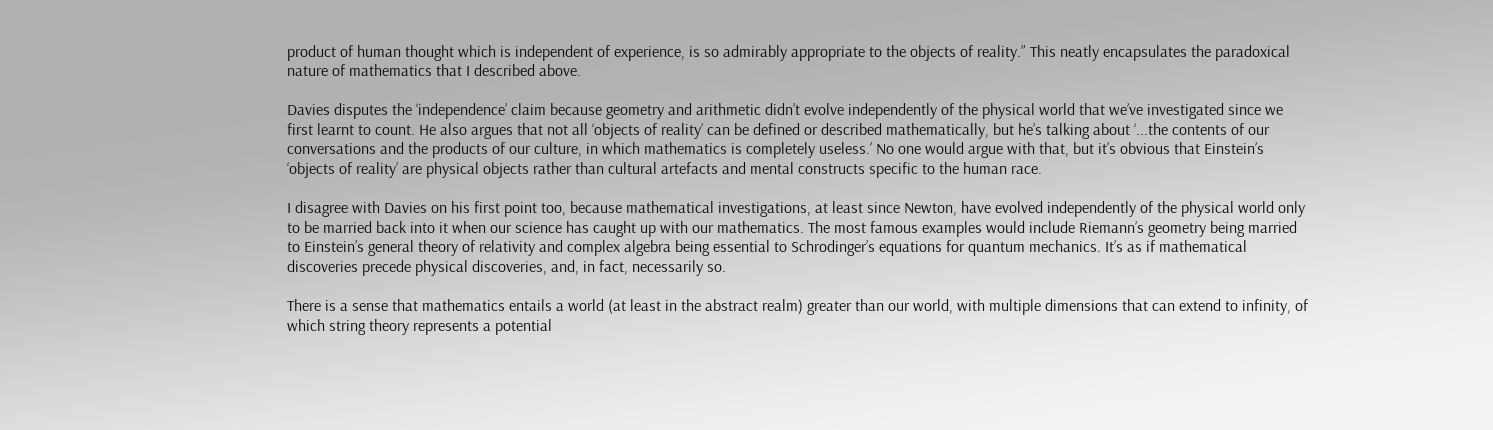product of human thought which is independent of experience, is so admirably appropriate to the objects of reality.” This neatly encapsulates the paradoxical nature of mathematics that I described above.

Davies disputes the ‘independence’ claim because geometry and arithmetic didn’t evolve independently of the physical world that we’ve investigated since we first learnt to count. He also argues that not all ‘objects of reality’ can be defined or described mathematically, but he’s talking about ‘...the contents of our conversations and the products of our culture, in which mathematics is completely useless.’ No one would argue with that, but it’s obvious that Einstein’s ‘objects of reality’ are physical objects rather than cultural artefacts and mental constructs specific to the human race.

I disagree with Davies on his first point too, because mathematical investigations, at least since Newton, have evolved independently of the physical world only to be married back into it when our science has caught up with our mathematics. The most famous examples would include Riemann’s geometry being married to Einstein’s general theory of relativity and complex algebra being essential to Schrodinger’s equations for quantum mechanics. It’s as if mathematical discoveries precede physical discoveries, and, in fact, necessarily so.

There is a sense that mathematics entails a world (at least in the abstract realm) greater than our world, with multiple dimensions that can extend to infinity, of which string theory represents a potential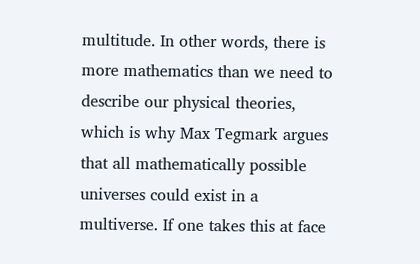multitude. In other words, there is more mathematics than we need to describe our physical theories, which is why Max Tegmark argues that all mathematically possible universes could exist in a multiverse. If one takes this at face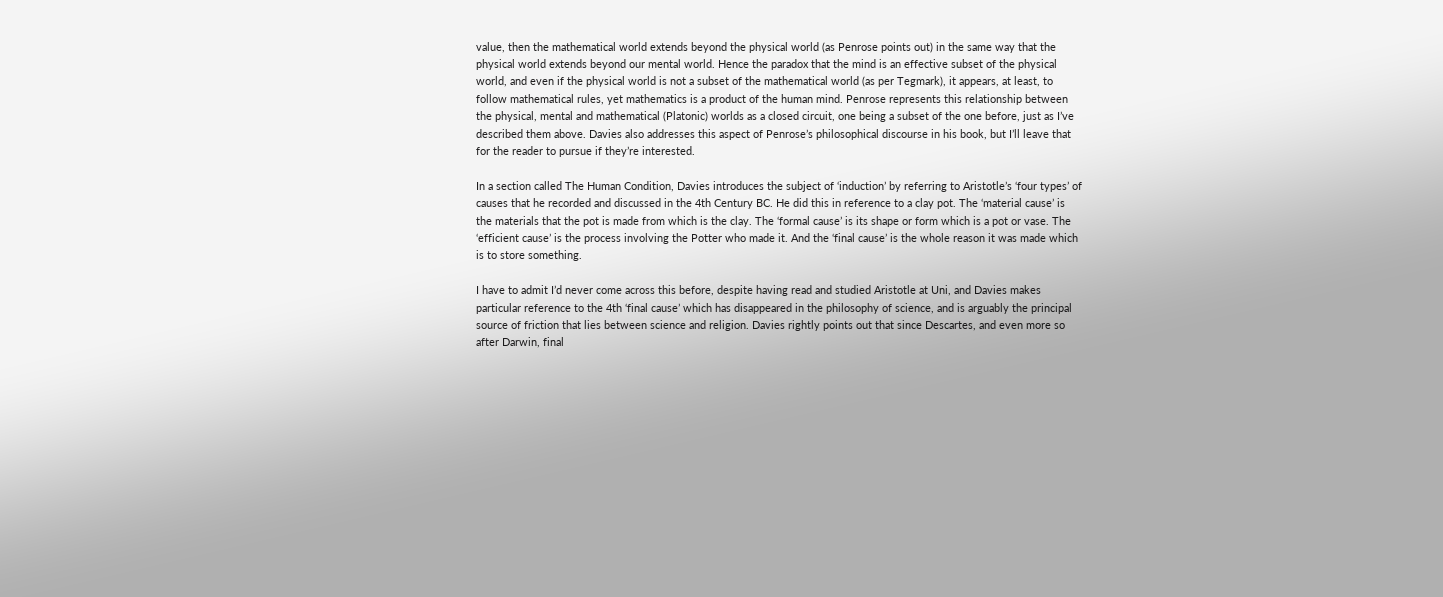value, then the mathematical world extends beyond the physical world (as Penrose points out) in the same way that the physical world extends beyond our mental world. Hence the paradox that the mind is an effective subset of the physical world, and even if the physical world is not a subset of the mathematical world (as per Tegmark), it appears, at least, to follow mathematical rules, yet mathematics is a product of the human mind. Penrose represents this relationship between the physical, mental and mathematical (Platonic) worlds as a closed circuit, one being a subset of the one before, just as I’ve described them above. Davies also addresses this aspect of Penrose’s philosophical discourse in his book, but I’ll leave that for the reader to pursue if they’re interested.

In a section called The Human Condition, Davies introduces the subject of ‘induction’ by referring to Aristotle’s ‘four types’ of causes that he recorded and discussed in the 4th Century BC. He did this in reference to a clay pot. The ‘material cause’ is the materials that the pot is made from which is the clay. The ‘formal cause’ is its shape or form which is a pot or vase. The ‘efficient cause’ is the process involving the Potter who made it. And the ‘final cause’ is the whole reason it was made which is to store something.

I have to admit I’d never come across this before, despite having read and studied Aristotle at Uni, and Davies makes particular reference to the 4th ‘final cause’ which has disappeared in the philosophy of science, and is arguably the principal source of friction that lies between science and religion. Davies rightly points out that since Descartes, and even more so after Darwin, final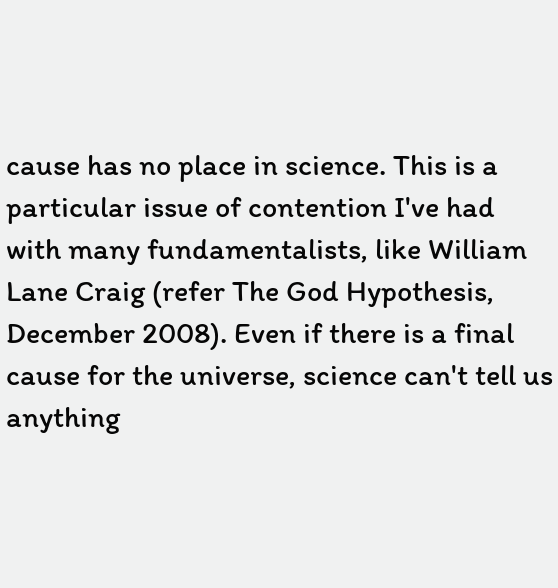cause has no place in science. This is a particular issue of contention I've had with many fundamentalists, like William Lane Craig (refer The God Hypothesis, December 2008). Even if there is a final cause for the universe, science can't tell us anything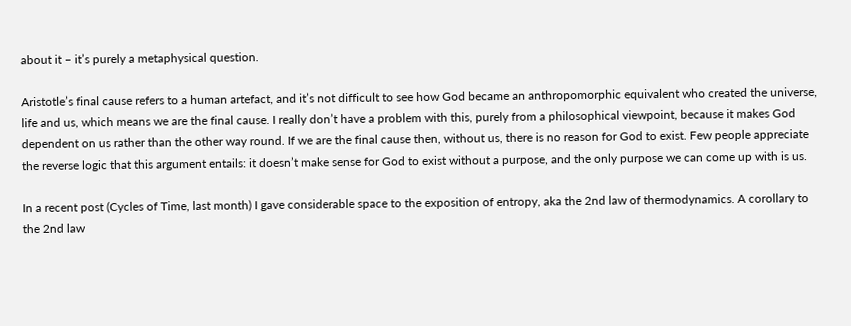about it – it’s purely a metaphysical question.

Aristotle’s final cause refers to a human artefact, and it’s not difficult to see how God became an anthropomorphic equivalent who created the universe, life and us, which means we are the final cause. I really don’t have a problem with this, purely from a philosophical viewpoint, because it makes God dependent on us rather than the other way round. If we are the final cause then, without us, there is no reason for God to exist. Few people appreciate the reverse logic that this argument entails: it doesn’t make sense for God to exist without a purpose, and the only purpose we can come up with is us.

In a recent post (Cycles of Time, last month) I gave considerable space to the exposition of entropy, aka the 2nd law of thermodynamics. A corollary to the 2nd law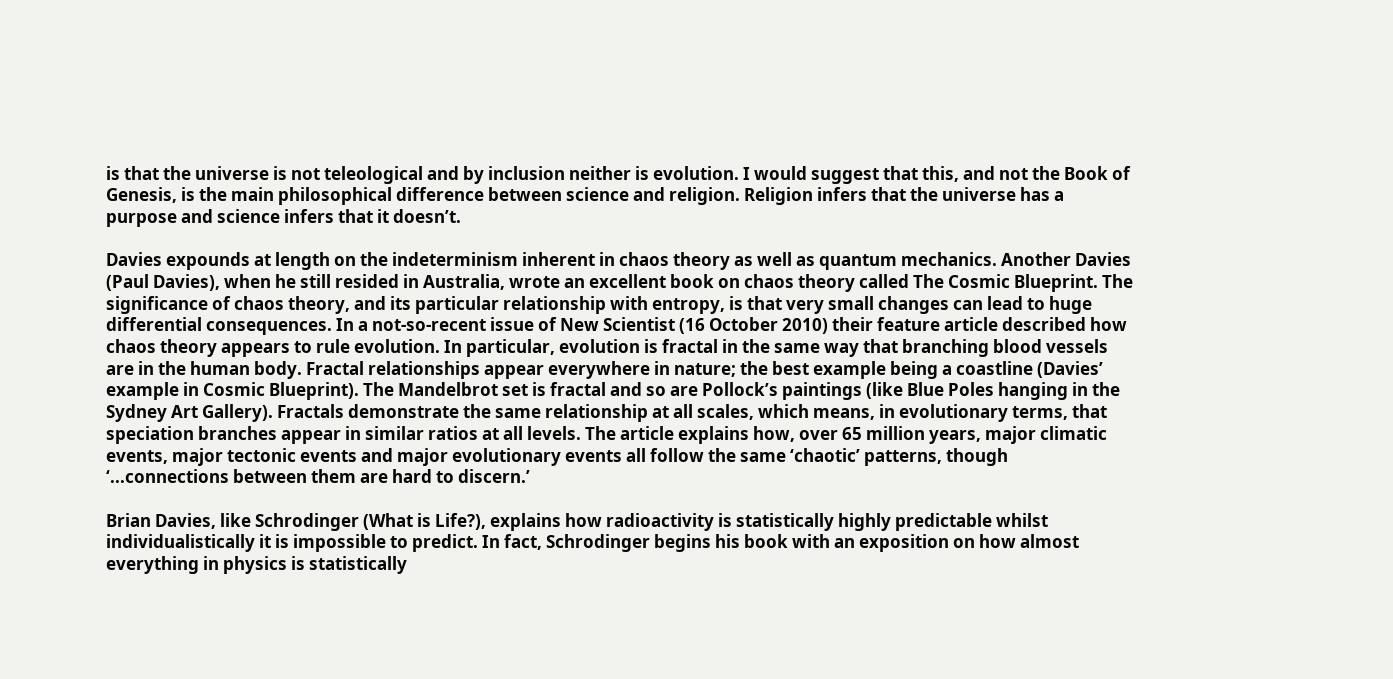is that the universe is not teleological and by inclusion neither is evolution. I would suggest that this, and not the Book of Genesis, is the main philosophical difference between science and religion. Religion infers that the universe has a purpose and science infers that it doesn’t.

Davies expounds at length on the indeterminism inherent in chaos theory as well as quantum mechanics. Another Davies (Paul Davies), when he still resided in Australia, wrote an excellent book on chaos theory called The Cosmic Blueprint. The significance of chaos theory, and its particular relationship with entropy, is that very small changes can lead to huge differential consequences. In a not-so-recent issue of New Scientist (16 October 2010) their feature article described how chaos theory appears to rule evolution. In particular, evolution is fractal in the same way that branching blood vessels are in the human body. Fractal relationships appear everywhere in nature; the best example being a coastline (Davies’ example in Cosmic Blueprint). The Mandelbrot set is fractal and so are Pollock’s paintings (like Blue Poles hanging in the Sydney Art Gallery). Fractals demonstrate the same relationship at all scales, which means, in evolutionary terms, that speciation branches appear in similar ratios at all levels. The article explains how, over 65 million years, major climatic events, major tectonic events and major evolutionary events all follow the same ‘chaotic’ patterns, though ‘...connections between them are hard to discern.’

Brian Davies, like Schrodinger (What is Life?), explains how radioactivity is statistically highly predictable whilst individualistically it is impossible to predict. In fact, Schrodinger begins his book with an exposition on how almost everything in physics is statistically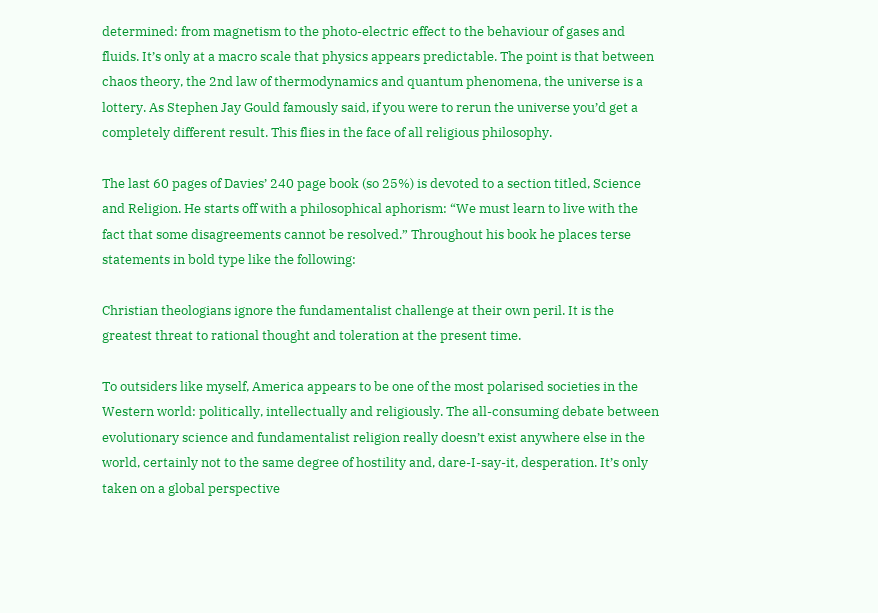determined: from magnetism to the photo-electric effect to the behaviour of gases and fluids. It’s only at a macro scale that physics appears predictable. The point is that between chaos theory, the 2nd law of thermodynamics and quantum phenomena, the universe is a lottery. As Stephen Jay Gould famously said, if you were to rerun the universe you’d get a completely different result. This flies in the face of all religious philosophy.

The last 60 pages of Davies’ 240 page book (so 25%) is devoted to a section titled, Science and Religion. He starts off with a philosophical aphorism: “We must learn to live with the fact that some disagreements cannot be resolved.” Throughout his book he places terse statements in bold type like the following:

Christian theologians ignore the fundamentalist challenge at their own peril. It is the greatest threat to rational thought and toleration at the present time.

To outsiders like myself, America appears to be one of the most polarised societies in the Western world: politically, intellectually and religiously. The all-consuming debate between evolutionary science and fundamentalist religion really doesn’t exist anywhere else in the world, certainly not to the same degree of hostility and, dare-I-say-it, desperation. It’s only taken on a global perspective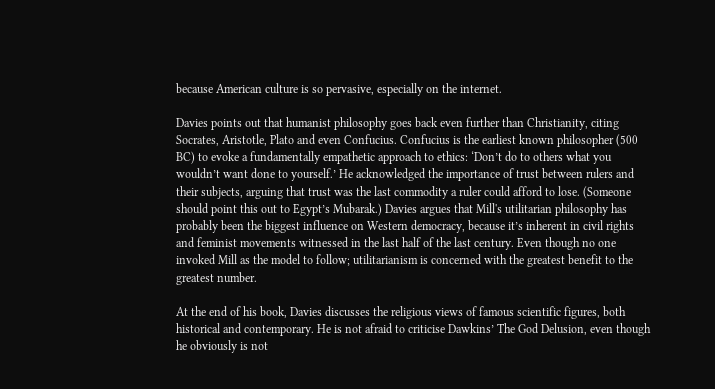because American culture is so pervasive, especially on the internet.

Davies points out that humanist philosophy goes back even further than Christianity, citing Socrates, Aristotle, Plato and even Confucius. Confucius is the earliest known philosopher (500 BC) to evoke a fundamentally empathetic approach to ethics: ‘Don’t do to others what you wouldn’t want done to yourself.’ He acknowledged the importance of trust between rulers and their subjects, arguing that trust was the last commodity a ruler could afford to lose. (Someone should point this out to Egypt’s Mubarak.) Davies argues that Mill's utilitarian philosophy has probably been the biggest influence on Western democracy, because it’s inherent in civil rights and feminist movements witnessed in the last half of the last century. Even though no one invoked Mill as the model to follow; utilitarianism is concerned with the greatest benefit to the greatest number.

At the end of his book, Davies discusses the religious views of famous scientific figures, both historical and contemporary. He is not afraid to criticise Dawkins’ The God Delusion, even though he obviously is not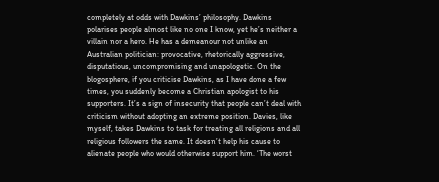completely at odds with Dawkins’ philosophy. Dawkins polarises people almost like no one I know, yet he’s neither a villain nor a hero. He has a demeanour not unlike an Australian politician: provocative, rhetorically aggressive, disputatious, uncompromising and unapologetic. On the blogosphere, if you criticise Dawkins, as I have done a few times, you suddenly become a Christian apologist to his supporters. It’s a sign of insecurity that people can’t deal with criticism without adopting an extreme position. Davies, like myself, takes Dawkins to task for treating all religions and all religious followers the same. It doesn’t help his cause to alienate people who would otherwise support him. ‘The worst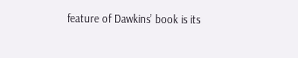feature of Dawkins’ book is its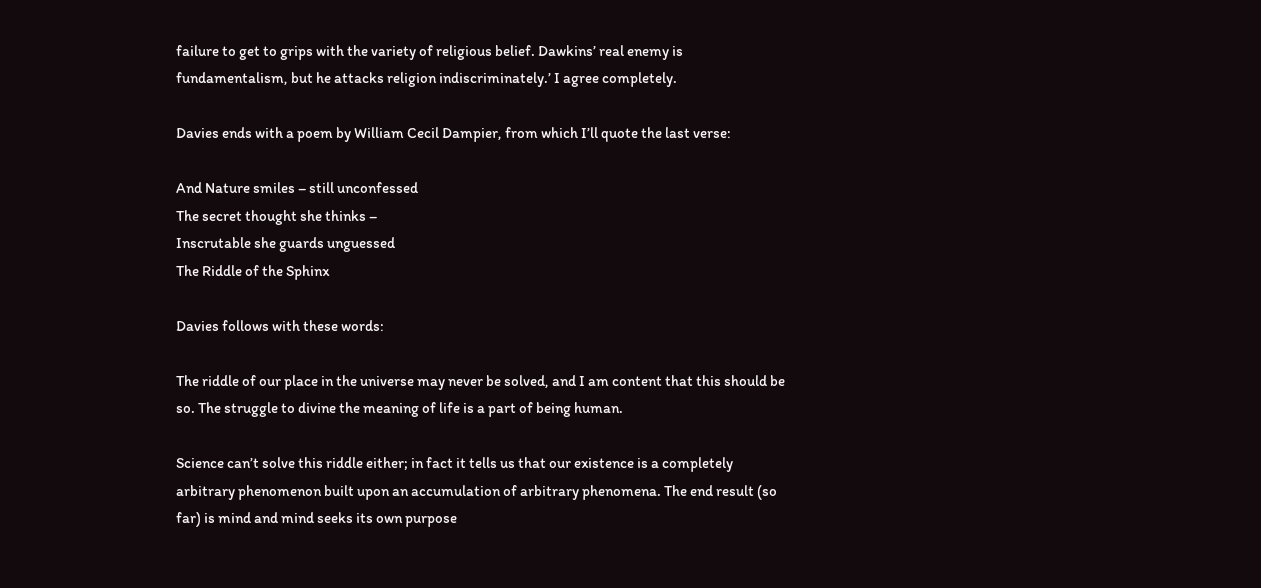failure to get to grips with the variety of religious belief. Dawkins’ real enemy is fundamentalism, but he attacks religion indiscriminately.’ I agree completely.

Davies ends with a poem by William Cecil Dampier, from which I’ll quote the last verse:

And Nature smiles – still unconfessed
The secret thought she thinks –
Inscrutable she guards unguessed
The Riddle of the Sphinx

Davies follows with these words:

The riddle of our place in the universe may never be solved, and I am content that this should be so. The struggle to divine the meaning of life is a part of being human.

Science can’t solve this riddle either; in fact it tells us that our existence is a completely arbitrary phenomenon built upon an accumulation of arbitrary phenomena. The end result (so far) is mind and mind seeks its own purpose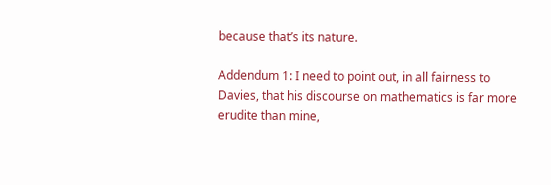because that’s its nature.

Addendum 1: I need to point out, in all fairness to Davies, that his discourse on mathematics is far more erudite than mine,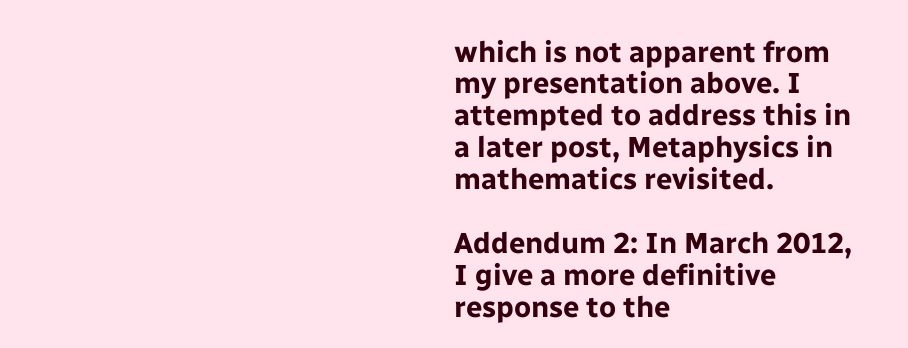which is not apparent from my presentation above. I attempted to address this in a later post, Metaphysics in mathematics revisited.

Addendum 2: In March 2012, I give a more definitive response to the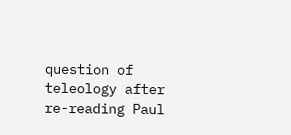question of teleology after re-reading Paul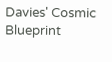Davies' Cosmic Blueprint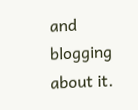and blogging about it.